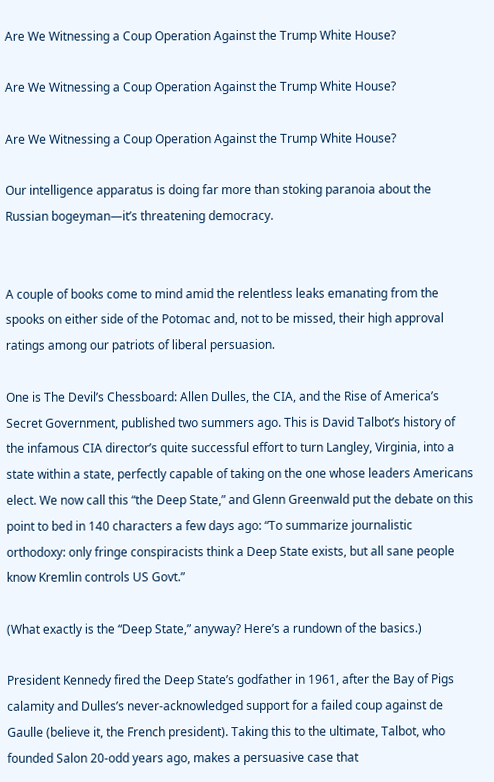Are We Witnessing a Coup Operation Against the Trump White House?

Are We Witnessing a Coup Operation Against the Trump White House?

Are We Witnessing a Coup Operation Against the Trump White House?

Our intelligence apparatus is doing far more than stoking paranoia about the Russian bogeyman—it’s threatening democracy.


A couple of books come to mind amid the relentless leaks emanating from the spooks on either side of the Potomac and, not to be missed, their high approval ratings among our patriots of liberal persuasion.

One is The Devil’s Chessboard: Allen Dulles, the CIA, and the Rise of America’s Secret Government, published two summers ago. This is David Talbot’s history of the infamous CIA director’s quite successful effort to turn Langley, Virginia, into a state within a state, perfectly capable of taking on the one whose leaders Americans elect. We now call this “the Deep State,” and Glenn Greenwald put the debate on this point to bed in 140 characters a few days ago: “To summarize journalistic orthodoxy: only fringe conspiracists think a Deep State exists, but all sane people know Kremlin controls US Govt.”

(What exactly is the “Deep State,” anyway? Here’s a rundown of the basics.)

President Kennedy fired the Deep State’s godfather in 1961, after the Bay of Pigs calamity and Dulles’s never-acknowledged support for a failed coup against de Gaulle (believe it, the French president). Taking this to the ultimate, Talbot, who founded Salon 20-odd years ago, makes a persuasive case that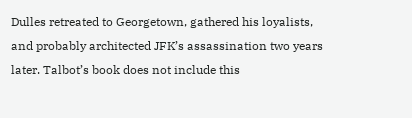Dulles retreated to Georgetown, gathered his loyalists, and probably architected JFK’s assassination two years later. Talbot’s book does not include this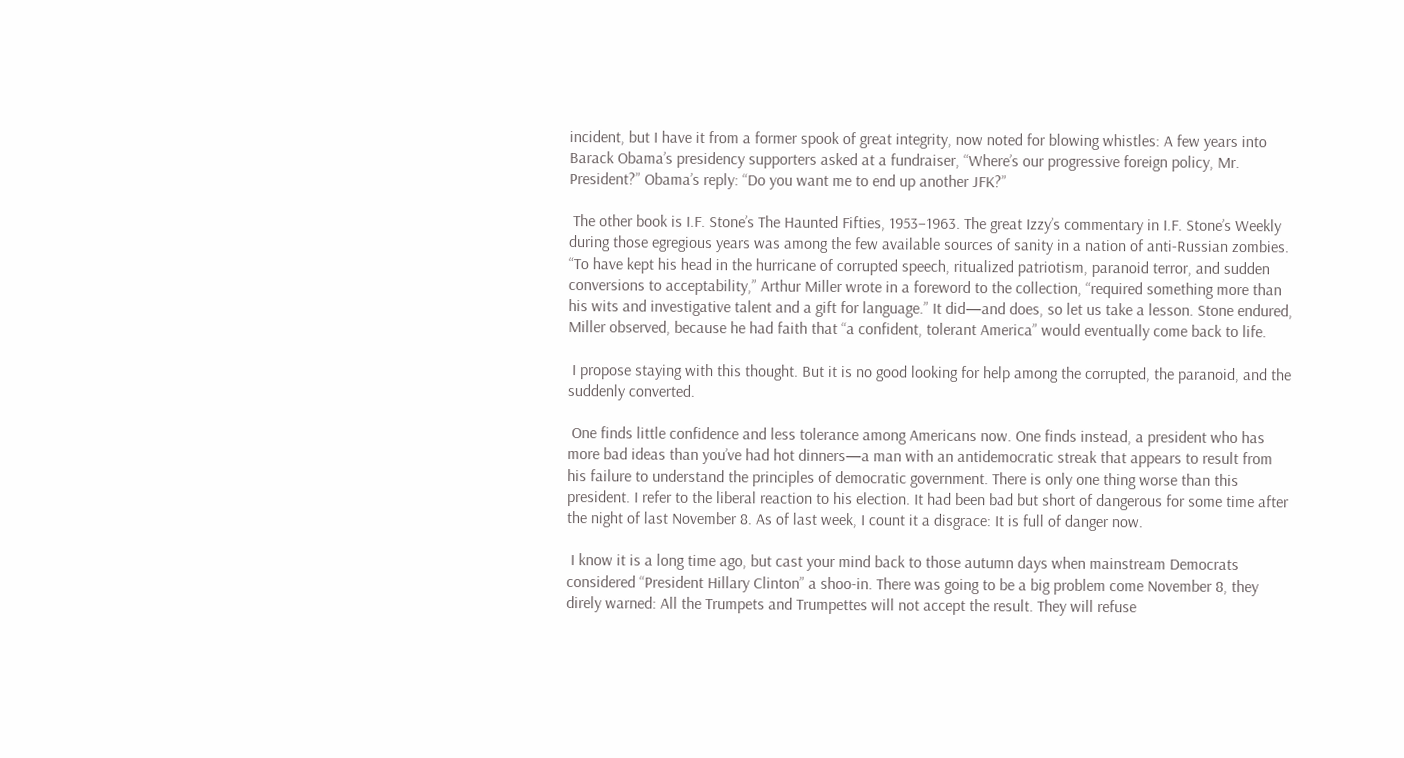incident, but I have it from a former spook of great integrity, now noted for blowing whistles: A few years into Barack Obama’s presidency supporters asked at a fundraiser, “Where’s our progressive foreign policy, Mr. President?” Obama’s reply: “Do you want me to end up another JFK?”

 The other book is I.F. Stone’s The Haunted Fifties, 1953–1963. The great Izzy’s commentary in I.F. Stone’s Weekly during those egregious years was among the few available sources of sanity in a nation of anti-Russian zombies. “To have kept his head in the hurricane of corrupted speech, ritualized patriotism, paranoid terror, and sudden conversions to acceptability,” Arthur Miller wrote in a foreword to the collection, “required something more than his wits and investigative talent and a gift for language.” It did—and does, so let us take a lesson. Stone endured, Miller observed, because he had faith that “a confident, tolerant America” would eventually come back to life.

 I propose staying with this thought. But it is no good looking for help among the corrupted, the paranoid, and the suddenly converted.

 One finds little confidence and less tolerance among Americans now. One finds instead, a president who has more bad ideas than you’ve had hot dinners—a man with an antidemocratic streak that appears to result from his failure to understand the principles of democratic government. There is only one thing worse than this president. I refer to the liberal reaction to his election. It had been bad but short of dangerous for some time after the night of last November 8. As of last week, I count it a disgrace: It is full of danger now.

 I know it is a long time ago, but cast your mind back to those autumn days when mainstream Democrats considered “President Hillary Clinton” a shoo-in. There was going to be a big problem come November 8, they direly warned: All the Trumpets and Trumpettes will not accept the result. They will refuse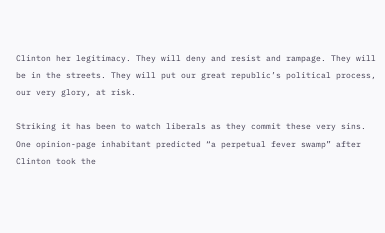Clinton her legitimacy. They will deny and resist and rampage. They will be in the streets. They will put our great republic’s political process, our very glory, at risk.

Striking it has been to watch liberals as they commit these very sins. One opinion-page inhabitant predicted “a perpetual fever swamp” after Clinton took the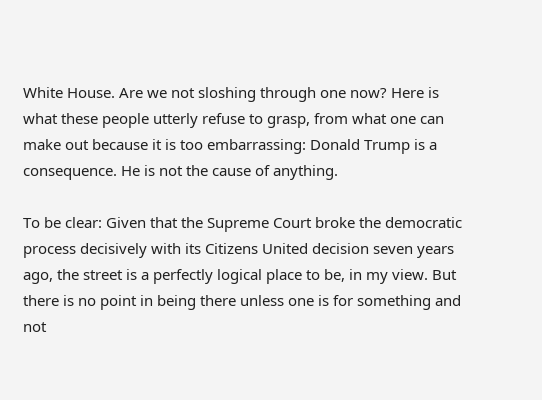White House. Are we not sloshing through one now? Here is what these people utterly refuse to grasp, from what one can make out because it is too embarrassing: Donald Trump is a consequence. He is not the cause of anything.

To be clear: Given that the Supreme Court broke the democratic process decisively with its Citizens United decision seven years ago, the street is a perfectly logical place to be, in my view. But there is no point in being there unless one is for something and not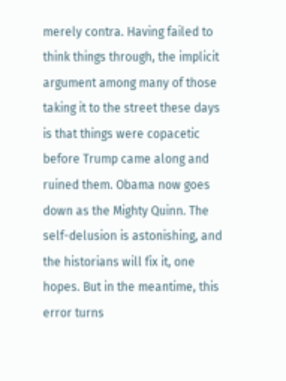merely contra. Having failed to think things through, the implicit argument among many of those taking it to the street these days is that things were copacetic before Trump came along and ruined them. Obama now goes down as the Mighty Quinn. The self-delusion is astonishing, and the historians will fix it, one hopes. But in the meantime, this error turns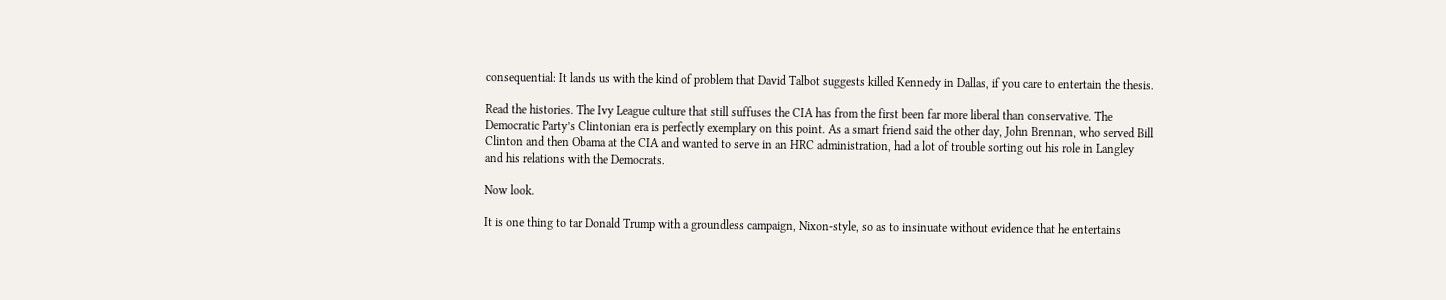consequential: It lands us with the kind of problem that David Talbot suggests killed Kennedy in Dallas, if you care to entertain the thesis.

Read the histories. The Ivy League culture that still suffuses the CIA has from the first been far more liberal than conservative. The Democratic Party’s Clintonian era is perfectly exemplary on this point. As a smart friend said the other day, John Brennan, who served Bill Clinton and then Obama at the CIA and wanted to serve in an HRC administration, had a lot of trouble sorting out his role in Langley and his relations with the Democrats.

Now look.

It is one thing to tar Donald Trump with a groundless campaign, Nixon-style, so as to insinuate without evidence that he entertains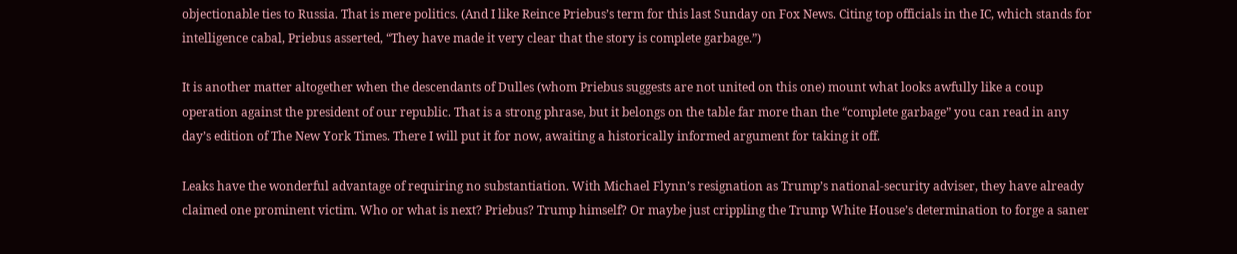objectionable ties to Russia. That is mere politics. (And I like Reince Priebus’s term for this last Sunday on Fox News. Citing top officials in the IC, which stands for intelligence cabal, Priebus asserted, “They have made it very clear that the story is complete garbage.”)

It is another matter altogether when the descendants of Dulles (whom Priebus suggests are not united on this one) mount what looks awfully like a coup operation against the president of our republic. That is a strong phrase, but it belongs on the table far more than the “complete garbage” you can read in any day’s edition of The New York Times. There I will put it for now, awaiting a historically informed argument for taking it off.

Leaks have the wonderful advantage of requiring no substantiation. With Michael Flynn’s resignation as Trump’s national-security adviser, they have already claimed one prominent victim. Who or what is next? Priebus? Trump himself? Or maybe just crippling the Trump White House’s determination to forge a saner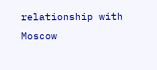relationship with Moscow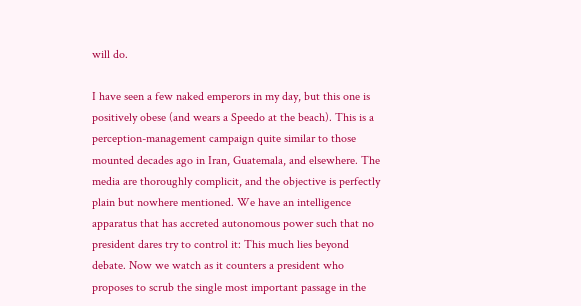will do.

I have seen a few naked emperors in my day, but this one is positively obese (and wears a Speedo at the beach). This is a perception-management campaign quite similar to those mounted decades ago in Iran, Guatemala, and elsewhere. The media are thoroughly complicit, and the objective is perfectly plain but nowhere mentioned. We have an intelligence apparatus that has accreted autonomous power such that no president dares try to control it: This much lies beyond debate. Now we watch as it counters a president who proposes to scrub the single most important passage in the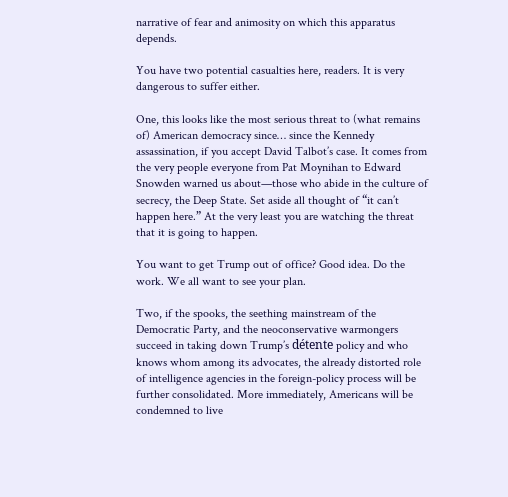narrative of fear and animosity on which this apparatus depends.

You have two potential casualties here, readers. It is very dangerous to suffer either.

One, this looks like the most serious threat to (what remains of) American democracy since… since the Kennedy assassination, if you accept David Talbot’s case. It comes from the very people everyone from Pat Moynihan to Edward Snowden warned us about—those who abide in the culture of secrecy, the Deep State. Set aside all thought of “it can’t happen here.” At the very least you are watching the threat that it is going to happen.

You want to get Trump out of office? Good idea. Do the work. We all want to see your plan.

Two, if the spooks, the seething mainstream of the Democratic Party, and the neoconservative warmongers succeed in taking down Trump’s détente policy and who knows whom among its advocates, the already distorted role of intelligence agencies in the foreign-policy process will be further consolidated. More immediately, Americans will be condemned to live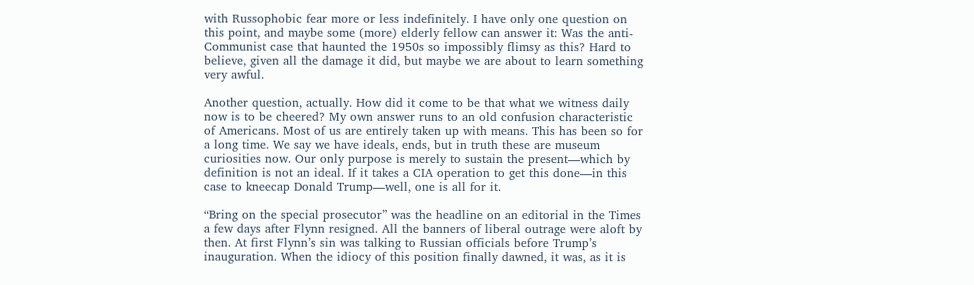with Russophobic fear more or less indefinitely. I have only one question on this point, and maybe some (more) elderly fellow can answer it: Was the anti-Communist case that haunted the 1950s so impossibly flimsy as this? Hard to believe, given all the damage it did, but maybe we are about to learn something very awful.

Another question, actually. How did it come to be that what we witness daily now is to be cheered? My own answer runs to an old confusion characteristic of Americans. Most of us are entirely taken up with means. This has been so for a long time. We say we have ideals, ends, but in truth these are museum curiosities now. Our only purpose is merely to sustain the present—which by definition is not an ideal. If it takes a CIA operation to get this done—in this case to kneecap Donald Trump—well, one is all for it.

“Bring on the special prosecutor” was the headline on an editorial in the Times a few days after Flynn resigned. All the banners of liberal outrage were aloft by then. At first Flynn’s sin was talking to Russian officials before Trump’s inauguration. When the idiocy of this position finally dawned, it was, as it is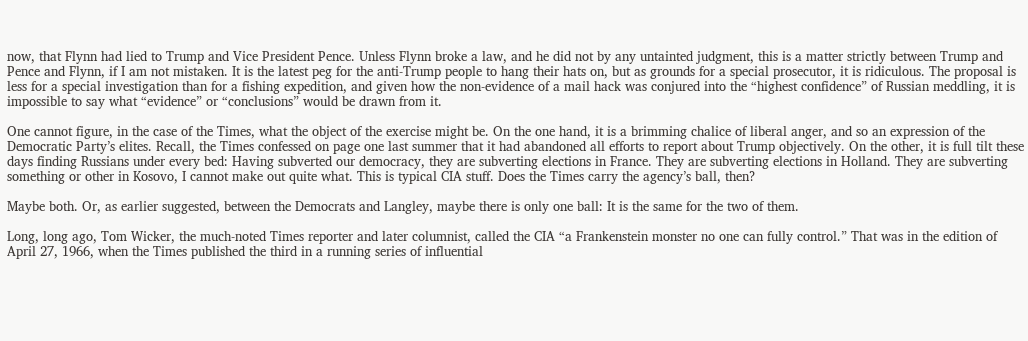now, that Flynn had lied to Trump and Vice President Pence. Unless Flynn broke a law, and he did not by any untainted judgment, this is a matter strictly between Trump and Pence and Flynn, if I am not mistaken. It is the latest peg for the anti-Trump people to hang their hats on, but as grounds for a special prosecutor, it is ridiculous. The proposal is less for a special investigation than for a fishing expedition, and given how the non-evidence of a mail hack was conjured into the “highest confidence” of Russian meddling, it is impossible to say what “evidence” or “conclusions” would be drawn from it.

One cannot figure, in the case of the Times, what the object of the exercise might be. On the one hand, it is a brimming chalice of liberal anger, and so an expression of the Democratic Party’s elites. Recall, the Times confessed on page one last summer that it had abandoned all efforts to report about Trump objectively. On the other, it is full tilt these days finding Russians under every bed: Having subverted our democracy, they are subverting elections in France. They are subverting elections in Holland. They are subverting something or other in Kosovo, I cannot make out quite what. This is typical CIA stuff. Does the Times carry the agency’s ball, then?

Maybe both. Or, as earlier suggested, between the Democrats and Langley, maybe there is only one ball: It is the same for the two of them.

Long, long ago, Tom Wicker, the much-noted Times reporter and later columnist, called the CIA “a Frankenstein monster no one can fully control.” That was in the edition of April 27, 1966, when the Times published the third in a running series of influential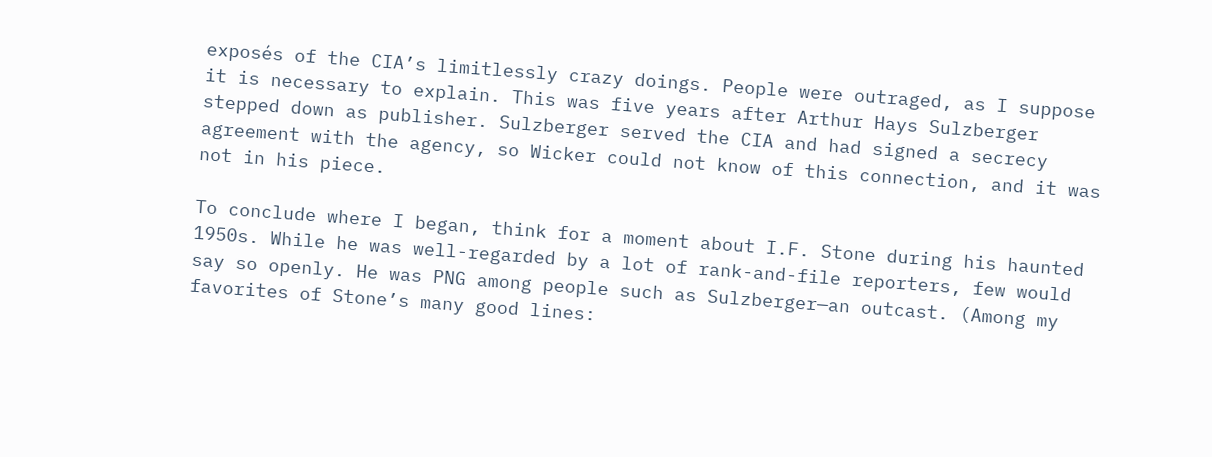exposés of the CIA’s limitlessly crazy doings. People were outraged, as I suppose it is necessary to explain. This was five years after Arthur Hays Sulzberger stepped down as publisher. Sulzberger served the CIA and had signed a secrecy agreement with the agency, so Wicker could not know of this connection, and it was not in his piece.

To conclude where I began, think for a moment about I.F. Stone during his haunted 1950s. While he was well-regarded by a lot of rank-and-file reporters, few would say so openly. He was PNG among people such as Sulzberger—an outcast. (Among my favorites of Stone’s many good lines: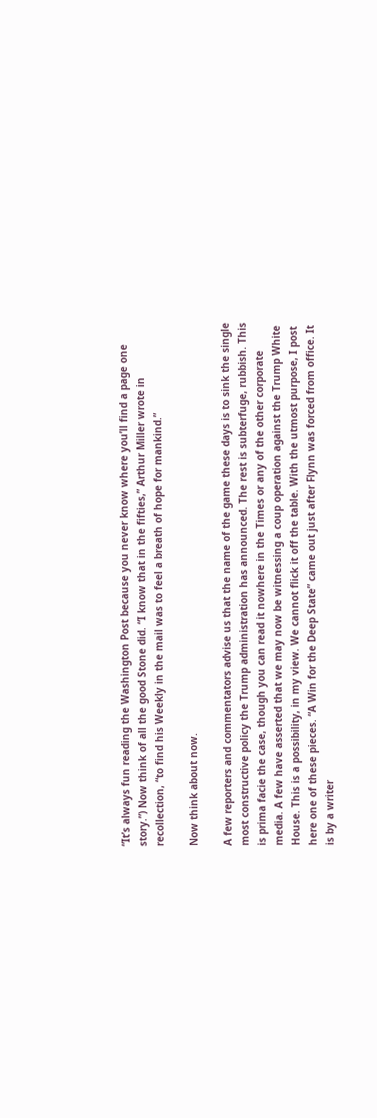“It’s always fun reading the Washington Post because you never know where you’ll find a page one story.”) Now think of all the good Stone did. “I know that in the fifties,” Arthur Miller wrote in recollection, “to find his Weekly in the mail was to feel a breath of hope for mankind.”

Now think about now.

A few reporters and commentators advise us that the name of the game these days is to sink the single most constructive policy the Trump administration has announced. The rest is subterfuge, rubbish. This is prima facie the case, though you can read it nowhere in the Times or any of the other corporate media. A few have asserted that we may now be witnessing a coup operation against the Trump White House. This is a possibility, in my view. We cannot flick it off the table. With the utmost purpose, I post here one of these pieces. “A Win for the Deep State” came out just after Flynn was forced from office. It is by a writer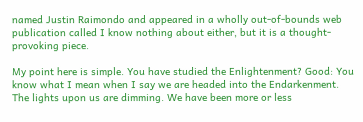named Justin Raimondo and appeared in a wholly out-of-bounds web publication called I know nothing about either, but it is a thought-provoking piece.

My point here is simple. You have studied the Enlightenment? Good: You know what I mean when I say we are headed into the Endarkenment. The lights upon us are dimming. We have been more or less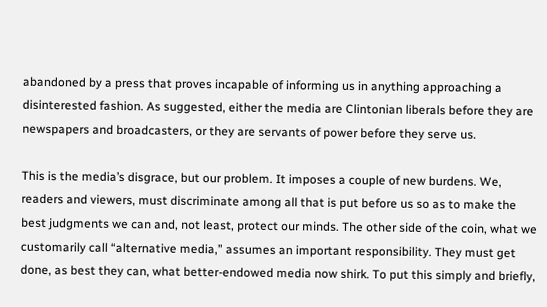abandoned by a press that proves incapable of informing us in anything approaching a disinterested fashion. As suggested, either the media are Clintonian liberals before they are newspapers and broadcasters, or they are servants of power before they serve us.

This is the media’s disgrace, but our problem. It imposes a couple of new burdens. We, readers and viewers, must discriminate among all that is put before us so as to make the best judgments we can and, not least, protect our minds. The other side of the coin, what we customarily call “alternative media,” assumes an important responsibility. They must get done, as best they can, what better-endowed media now shirk. To put this simply and briefly,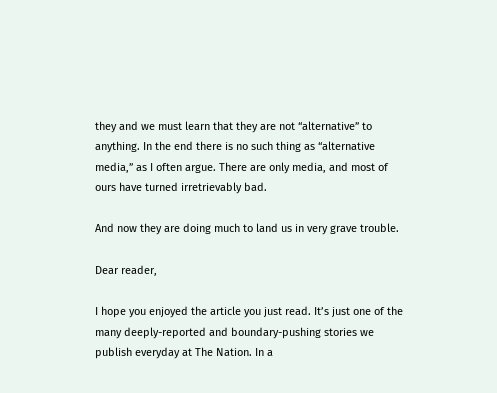they and we must learn that they are not “alternative” to anything. In the end there is no such thing as “alternative media,” as I often argue. There are only media, and most of ours have turned irretrievably bad.

And now they are doing much to land us in very grave trouble.

Dear reader,

I hope you enjoyed the article you just read. It’s just one of the many deeply-reported and boundary-pushing stories we publish everyday at The Nation. In a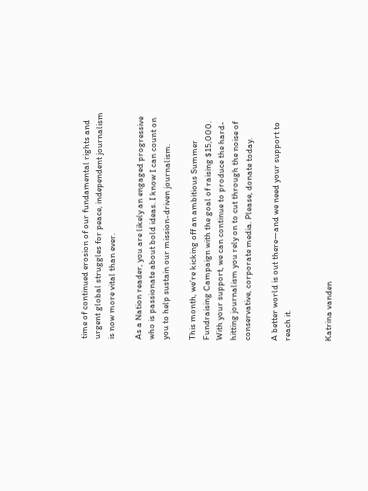time of continued erosion of our fundamental rights and urgent global struggles for peace, independent journalism is now more vital than ever.

As a Nation reader, you are likely an engaged progressive who is passionate about bold ideas. I know I can count on you to help sustain our mission-driven journalism.

This month, we’re kicking off an ambitious Summer Fundraising Campaign with the goal of raising $15,000. With your support, we can continue to produce the hard-hitting journalism you rely on to cut through the noise of conservative, corporate media. Please, donate today.

A better world is out there—and we need your support to reach it.


Katrina vanden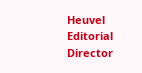Heuvel
Editorial Director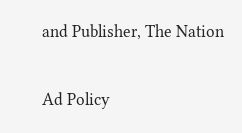and Publisher, The Nation

Ad Policy